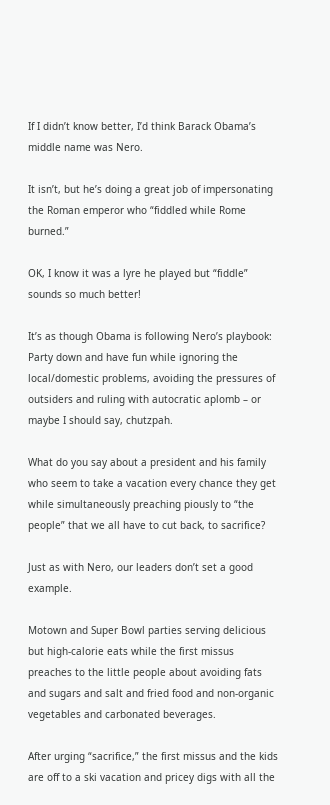If I didn’t know better, I’d think Barack Obama’s middle name was Nero.

It isn’t, but he’s doing a great job of impersonating the Roman emperor who “fiddled while Rome burned.”

OK, I know it was a lyre he played but “fiddle” sounds so much better!

It’s as though Obama is following Nero’s playbook: Party down and have fun while ignoring the local/domestic problems, avoiding the pressures of outsiders and ruling with autocratic aplomb – or maybe I should say, chutzpah.

What do you say about a president and his family who seem to take a vacation every chance they get while simultaneously preaching piously to “the people” that we all have to cut back, to sacrifice?

Just as with Nero, our leaders don’t set a good example.

Motown and Super Bowl parties serving delicious but high-calorie eats while the first missus preaches to the little people about avoiding fats and sugars and salt and fried food and non-organic vegetables and carbonated beverages.

After urging “sacrifice,” the first missus and the kids are off to a ski vacation and pricey digs with all the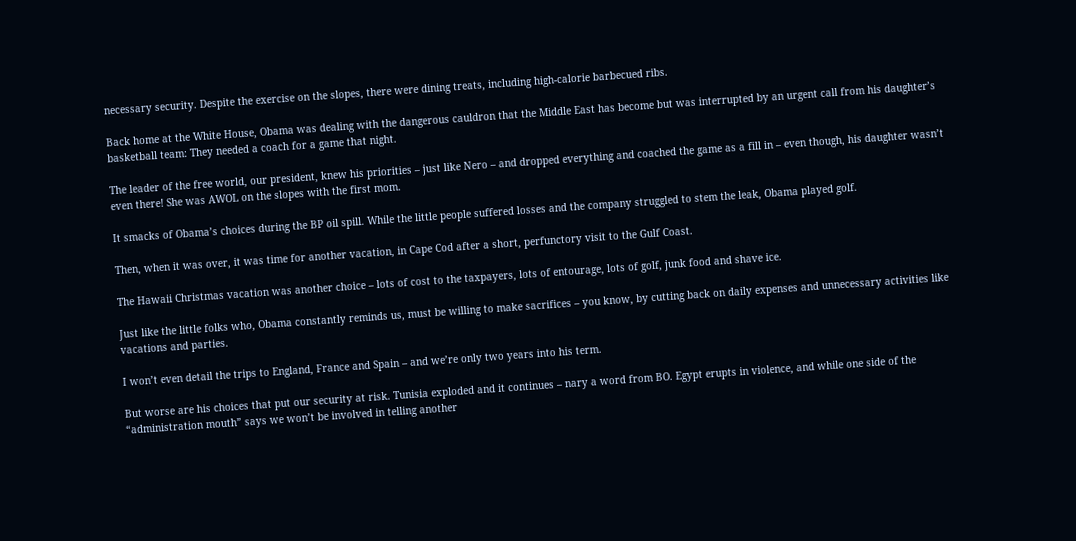necessary security. Despite the exercise on the slopes, there were dining treats, including high-calorie barbecued ribs.

Back home at the White House, Obama was dealing with the dangerous cauldron that the Middle East has become but was interrupted by an urgent call from his daughter’s basketball team: They needed a coach for a game that night.

The leader of the free world, our president, knew his priorities – just like Nero – and dropped everything and coached the game as a fill in – even though, his daughter wasn’t even there! She was AWOL on the slopes with the first mom.

It smacks of Obama’s choices during the BP oil spill. While the little people suffered losses and the company struggled to stem the leak, Obama played golf.

Then, when it was over, it was time for another vacation, in Cape Cod after a short, perfunctory visit to the Gulf Coast.

The Hawaii Christmas vacation was another choice – lots of cost to the taxpayers, lots of entourage, lots of golf, junk food and shave ice.

Just like the little folks who, Obama constantly reminds us, must be willing to make sacrifices – you know, by cutting back on daily expenses and unnecessary activities like vacations and parties.

I won’t even detail the trips to England, France and Spain – and we’re only two years into his term.

But worse are his choices that put our security at risk. Tunisia exploded and it continues – nary a word from BO. Egypt erupts in violence, and while one side of the “administration mouth” says we won’t be involved in telling another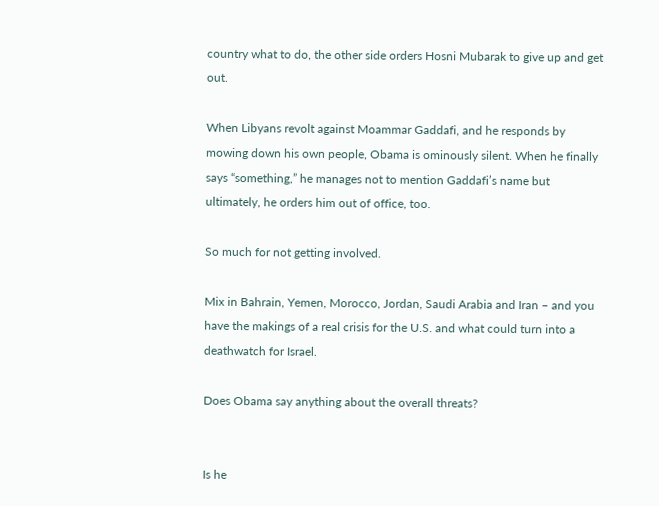country what to do, the other side orders Hosni Mubarak to give up and get out.

When Libyans revolt against Moammar Gaddafi, and he responds by mowing down his own people, Obama is ominously silent. When he finally says “something,” he manages not to mention Gaddafi’s name but ultimately, he orders him out of office, too.

So much for not getting involved.

Mix in Bahrain, Yemen, Morocco, Jordan, Saudi Arabia and Iran – and you have the makings of a real crisis for the U.S. and what could turn into a deathwatch for Israel.

Does Obama say anything about the overall threats?


Is he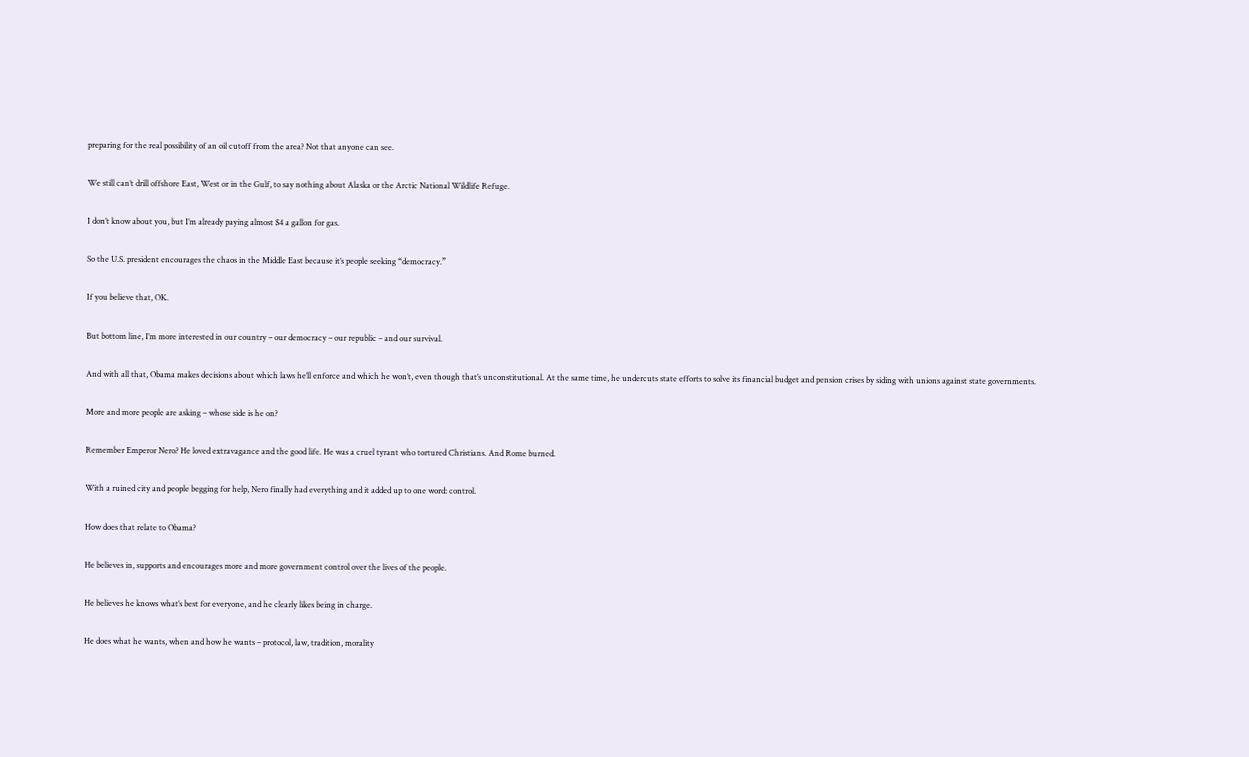preparing for the real possibility of an oil cutoff from the area? Not that anyone can see.

We still can’t drill offshore East, West or in the Gulf, to say nothing about Alaska or the Arctic National Wildlife Refuge.

I don’t know about you, but I’m already paying almost $4 a gallon for gas.

So the U.S. president encourages the chaos in the Middle East because it’s people seeking “democracy.”

If you believe that, OK.

But bottom line, I’m more interested in our country – our democracy – our republic – and our survival.

And with all that, Obama makes decisions about which laws he’ll enforce and which he won’t, even though that’s unconstitutional. At the same time, he undercuts state efforts to solve its financial budget and pension crises by siding with unions against state governments.

More and more people are asking – whose side is he on?

Remember Emperor Nero? He loved extravagance and the good life. He was a cruel tyrant who tortured Christians. And Rome burned.

With a ruined city and people begging for help, Nero finally had everything and it added up to one word: control.

How does that relate to Obama?

He believes in, supports and encourages more and more government control over the lives of the people.

He believes he knows what’s best for everyone, and he clearly likes being in charge.

He does what he wants, when and how he wants – protocol, law, tradition, morality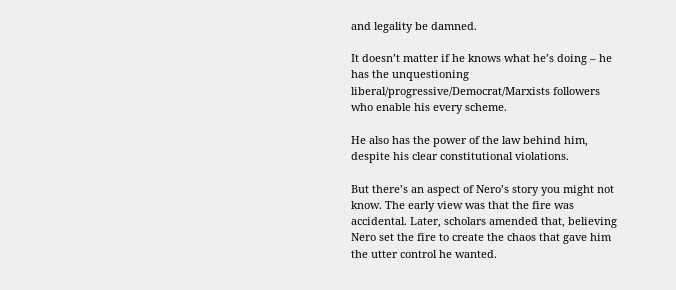and legality be damned.

It doesn’t matter if he knows what he’s doing – he has the unquestioning liberal/progressive/Democrat/Marxists followers who enable his every scheme.

He also has the power of the law behind him, despite his clear constitutional violations.

But there’s an aspect of Nero’s story you might not know. The early view was that the fire was accidental. Later, scholars amended that, believing Nero set the fire to create the chaos that gave him the utter control he wanted.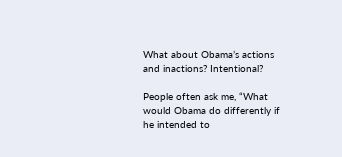What about Obama’s actions and inactions? Intentional?

People often ask me, “What would Obama do differently if he intended to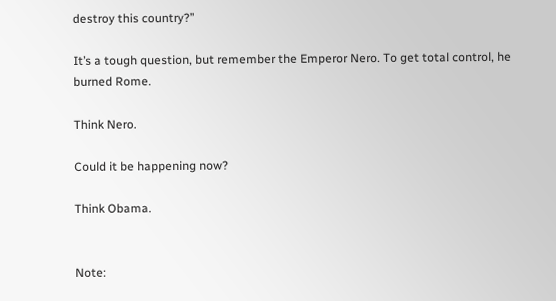destroy this country?”

It’s a tough question, but remember the Emperor Nero. To get total control, he burned Rome.

Think Nero.

Could it be happening now?

Think Obama.


Note: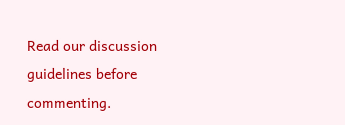Read our discussion guidelines before commenting.